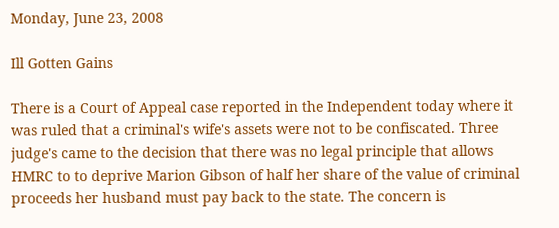Monday, June 23, 2008

Ill Gotten Gains

There is a Court of Appeal case reported in the Independent today where it was ruled that a criminal's wife's assets were not to be confiscated. Three judge's came to the decision that there was no legal principle that allows HMRC to to deprive Marion Gibson of half her share of the value of criminal proceeds her husband must pay back to the state. The concern is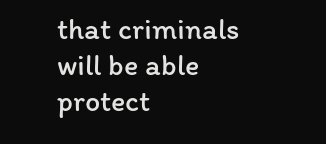that criminals will be able protect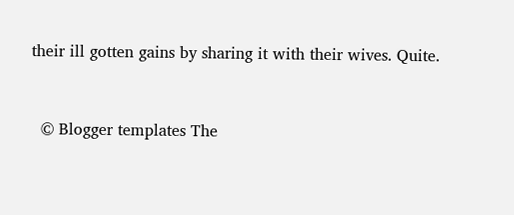their ill gotten gains by sharing it with their wives. Quite.


  © Blogger templates The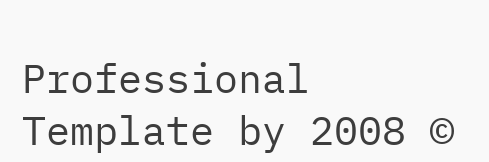Professional Template by 2008 ©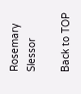Rosemary Slessor

Back to TOP